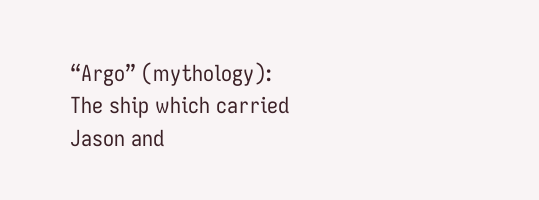“Argo” (mythology): The ship which carried Jason and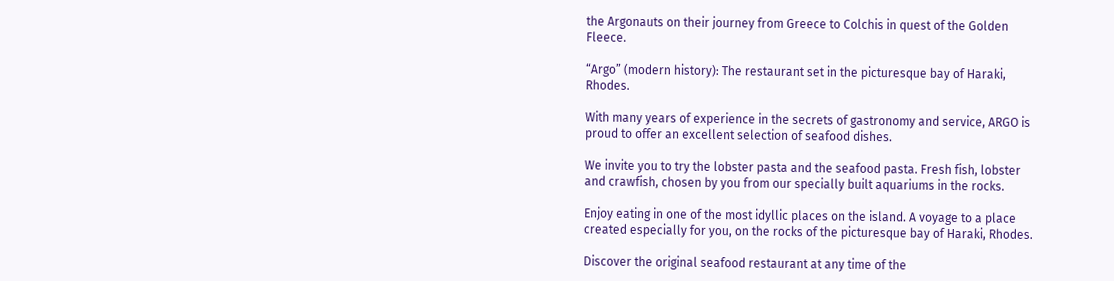the Argonauts on their journey from Greece to Colchis in quest of the Golden Fleece.

“Argo” (modern history): The restaurant set in the picturesque bay of Haraki, Rhodes.

With many years of experience in the secrets of gastronomy and service, ARGO is proud to offer an excellent selection of seafood dishes.

We invite you to try the lobster pasta and the seafood pasta. Fresh fish, lobster and crawfish, chosen by you from our specially built aquariums in the rocks.

Enjoy eating in one of the most idyllic places on the island. A voyage to a place created especially for you, on the rocks of the picturesque bay of Haraki, Rhodes.

Discover the original seafood restaurant at any time of the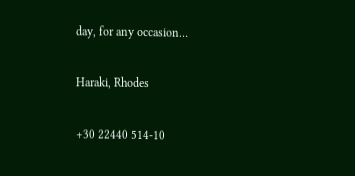day, for any occasion…

Haraki, Rhodes

+30 22440 514-10